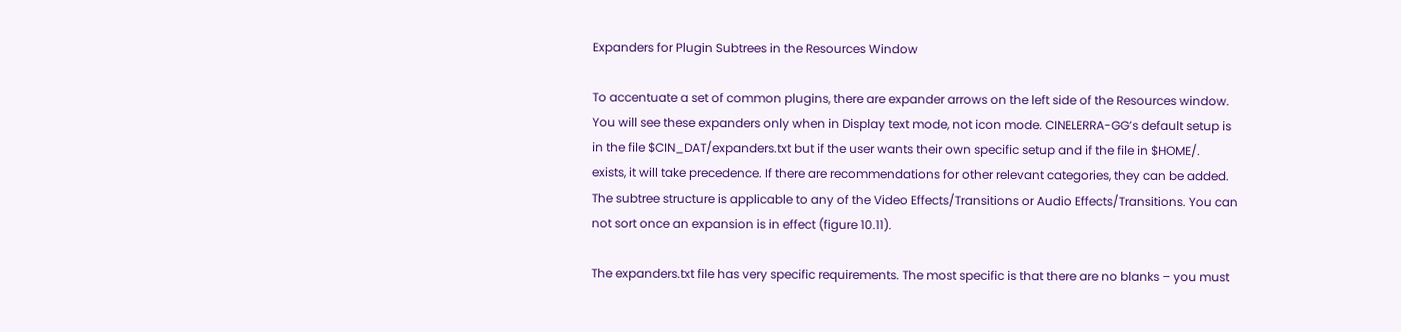Expanders for Plugin Subtrees in the Resources Window

To accentuate a set of common plugins, there are expander arrows on the left side of the Resources window. You will see these expanders only when in Display text mode, not icon mode. CINELERRA-GG’s default setup is in the file $CIN_DAT/expanders.txt but if the user wants their own specific setup and if the file in $HOME/.
exists, it will take precedence. If there are recommendations for other relevant categories, they can be added. The subtree structure is applicable to any of the Video Effects/Transitions or Audio Effects/Transitions. You can not sort once an expansion is in effect (figure 10.11).

The expanders.txt file has very specific requirements. The most specific is that there are no blanks – you must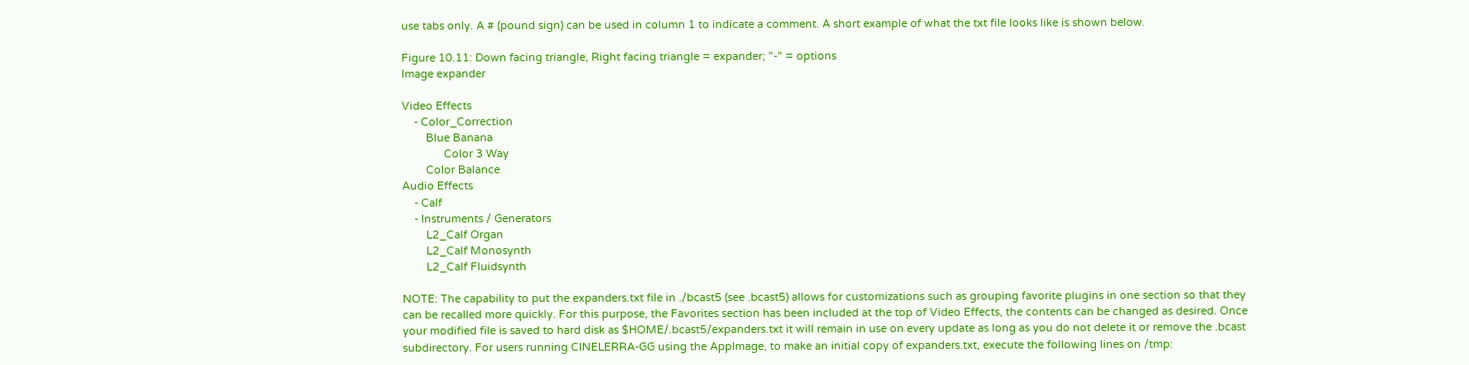use tabs only. A # (pound sign) can be used in column 1 to indicate a comment. A short example of what the txt file looks like is shown below.

Figure 10.11: Down facing triangle, Right facing triangle = expander; "-" = options
Image expander

Video Effects
    - Color_Correction
        Blue Banana
              Color 3 Way
        Color Balance
Audio Effects
    - Calf
    - Instruments / Generators
        L2_Calf Organ
        L2_Calf Monosynth
        L2_Calf Fluidsynth

NOTE: The capability to put the expanders.txt file in ./bcast5 (see .bcast5) allows for customizations such as grouping favorite plugins in one section so that they can be recalled more quickly. For this purpose, the Favorites section has been included at the top of Video Effects, the contents can be changed as desired. Once your modified file is saved to hard disk as $HOME/.bcast5/expanders.txt it will remain in use on every update as long as you do not delete it or remove the .bcast subdirectory. For users running CINELERRA-GG using the AppImage, to make an initial copy of expanders.txt, execute the following lines on /tmp: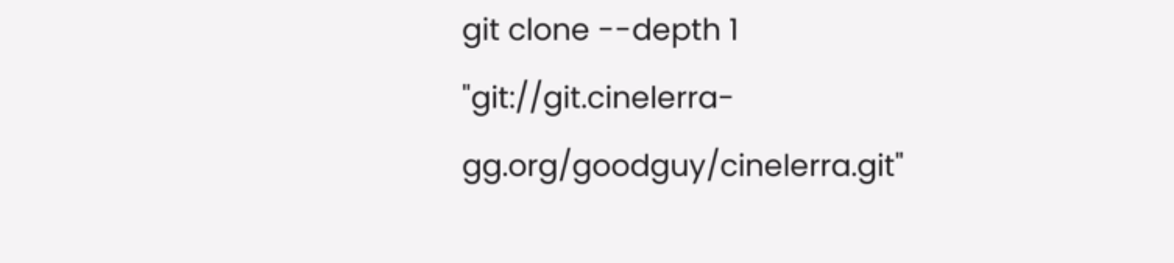git clone --depth 1 "git://git.cinelerra-gg.org/goodguy/cinelerra.git"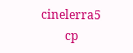cinelerra5
        cp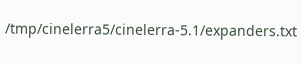/tmp/cinelerra5/cinelerra-5.1/expanders.txt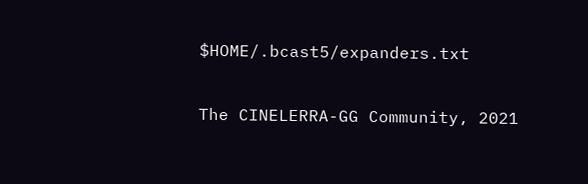$HOME/.bcast5/expanders.txt

The CINELERRA-GG Community, 2021